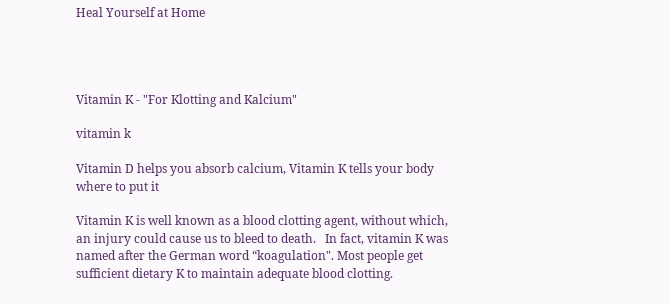Heal Yourself at Home




Vitamin K - "For Klotting and Kalcium"

vitamin k

Vitamin D helps you absorb calcium, Vitamin K tells your body where to put it

Vitamin K is well known as a blood clotting agent, without which, an injury could cause us to bleed to death.   In fact, vitamin K was named after the German word “koagulation". Most people get sufficient dietary K to maintain adequate blood clotting.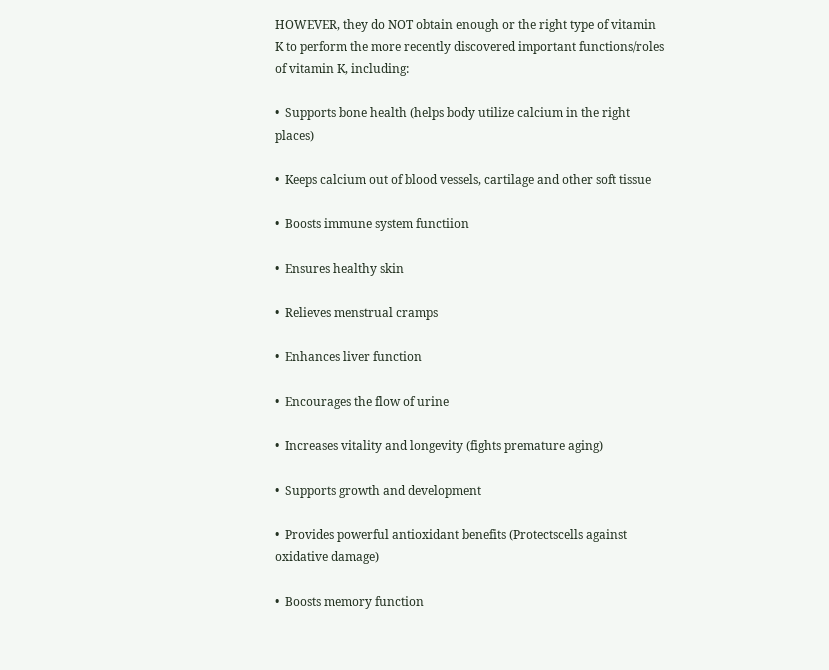HOWEVER, they do NOT obtain enough or the right type of vitamin K to perform the more recently discovered important functions/roles of vitamin K, including:

•  Supports bone health (helps body utilize calcium in the right places)

•  Keeps calcium out of blood vessels, cartilage and other soft tissue

•  Boosts immune system functiion

•  Ensures healthy skin

•  Relieves menstrual cramps

•  Enhances liver function

•  Encourages the flow of urine

•  Increases vitality and longevity (fights premature aging)

•  Supports growth and development

•  Provides powerful antioxidant benefits (Protectscells against oxidative damage)

•  Boosts memory function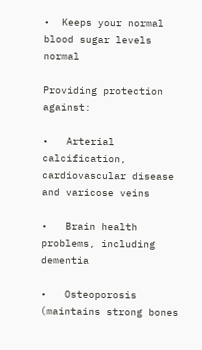•  Keeps your normal blood sugar levels normal

Providing protection against:

•   Arterial calcification, cardiovascular disease and varicose veins

•   Brain health problems, including dementia

•   Osteoporosis (maintains strong bones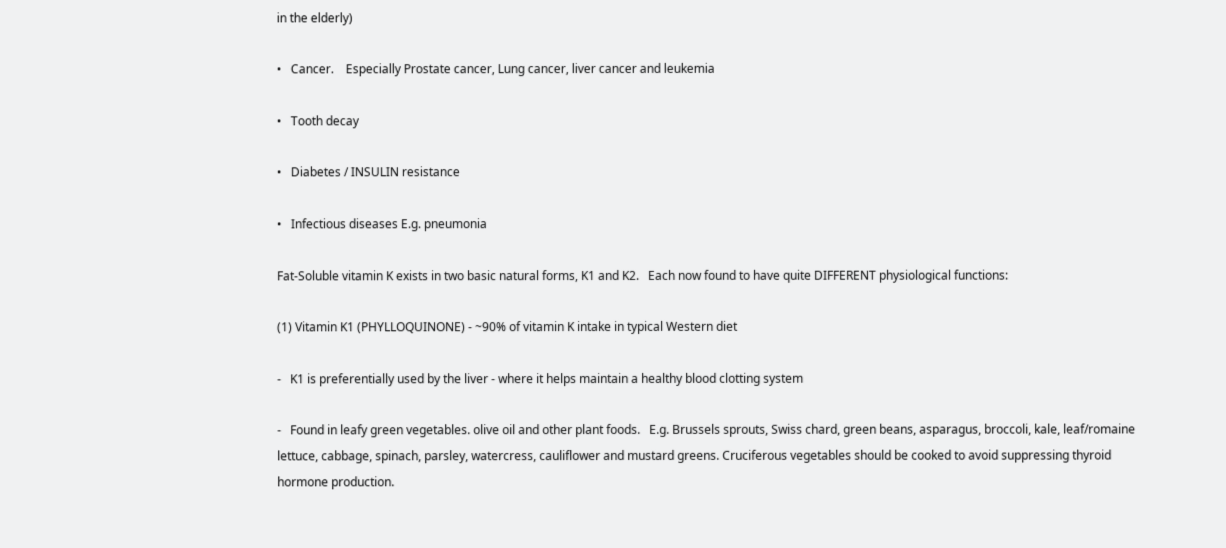in the elderly)

•   Cancer.    Especially Prostate cancer, Lung cancer, liver cancer and leukemia

•   Tooth decay

•   Diabetes / INSULIN resistance

•   Infectious diseases E.g. pneumonia

Fat-Soluble vitamin K exists in two basic natural forms, K1 and K2.   Each now found to have quite DIFFERENT physiological functions:

(1) Vitamin K1 (PHYLLOQUINONE) - ~90% of vitamin K intake in typical Western diet

-   K1 is preferentially used by the liver - where it helps maintain a healthy blood clotting system

-   Found in leafy green vegetables. olive oil and other plant foods.   E.g. Brussels sprouts, Swiss chard, green beans, asparagus, broccoli, kale, leaf/romaine lettuce, cabbage, spinach, parsley, watercress, cauliflower and mustard greens. Cruciferous vegetables should be cooked to avoid suppressing thyroid hormone production.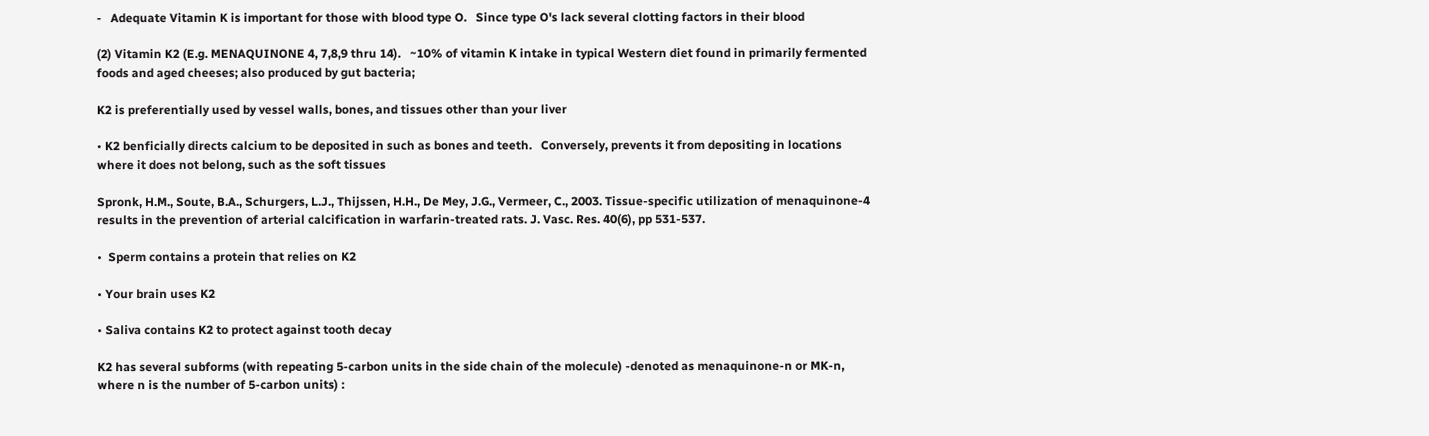-   Adequate Vitamin K is important for those with blood type O.   Since type O's lack several clotting factors in their blood

(2) Vitamin K2 (E.g. MENAQUINONE 4, 7,8,9 thru 14).   ~10% of vitamin K intake in typical Western diet found in primarily fermented foods and aged cheeses; also produced by gut bacteria;

K2 is preferentially used by vessel walls, bones, and tissues other than your liver

• K2 benficially directs calcium to be deposited in such as bones and teeth.   Conversely, prevents it from depositing in locations where it does not belong, such as the soft tissues

Spronk, H.M., Soute, B.A., Schurgers, L.J., Thijssen, H.H., De Mey, J.G., Vermeer, C., 2003. Tissue-specific utilization of menaquinone-4 results in the prevention of arterial calcification in warfarin-treated rats. J. Vasc. Res. 40(6), pp 531-537.

•  Sperm contains a protein that relies on K2

• Your brain uses K2

• Saliva contains K2 to protect against tooth decay

K2 has several subforms (with repeating 5-carbon units in the side chain of the molecule) -denoted as menaquinone-n or MK-n, where n is the number of 5-carbon units) :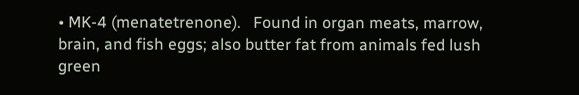• MK-4 (menatetrenone).   Found in organ meats, marrow, brain, and fish eggs; also butter fat from animals fed lush green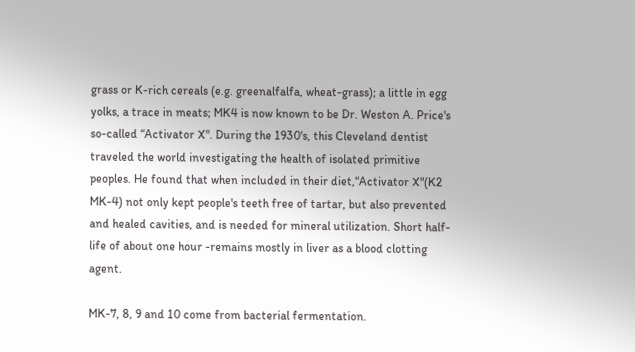grass or K-rich cereals (e.g. greenalfalfa, wheat-grass); a little in egg yolks, a trace in meats; MK4 is now known to be Dr. Weston A. Price's so-called “Activator X". During the 1930's, this Cleveland dentist traveled the world investigating the health of isolated primitive peoples. He found that when included in their diet,“Activator X"(K2 MK-4) not only kept people's teeth free of tartar, but also prevented and healed cavities, and is needed for mineral utilization. Short half-life of about one hour -remains mostly in liver as a blood clotting agent.

MK-7, 8, 9 and 10 come from bacterial fermentation.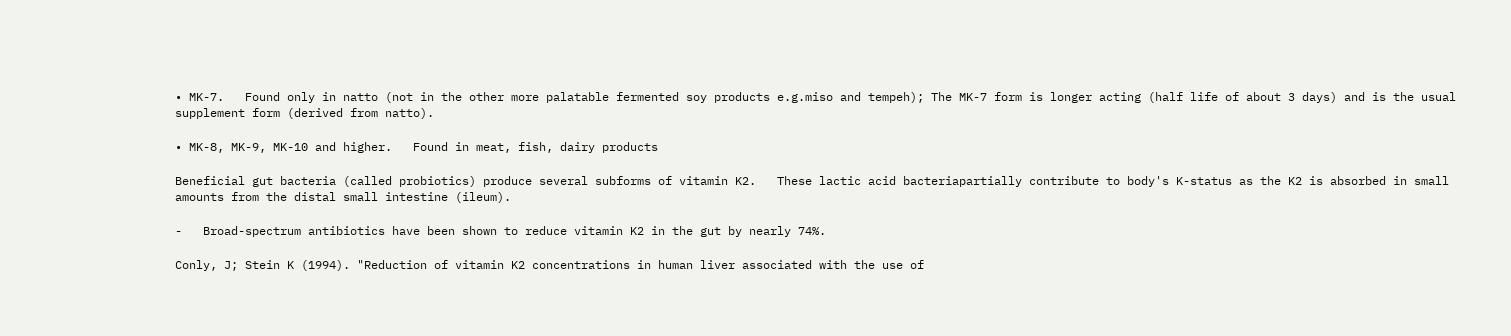• MK-7.   Found only in natto (not in the other more palatable fermented soy products e.g.miso and tempeh); The MK-7 form is longer acting (half life of about 3 days) and is the usual supplement form (derived from natto).

• MK-8, MK-9, MK-10 and higher.   Found in meat, fish, dairy products

Beneficial gut bacteria (called probiotics) produce several subforms of vitamin K2.   These lactic acid bacteriapartially contribute to body's K-status as the K2 is absorbed in small amounts from the distal small intestine (ileum).

-   Broad-spectrum antibiotics have been shown to reduce vitamin K2 in the gut by nearly 74%.

Conly, J; Stein K (1994). "Reduction of vitamin K2 concentrations in human liver associated with the use of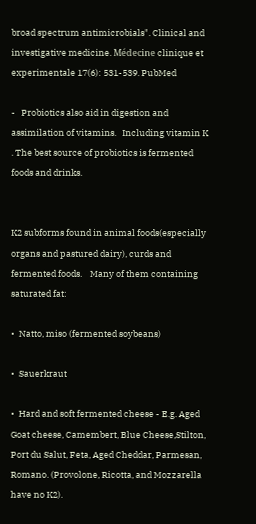broad spectrum antimicrobials". Clinical and investigative medicine. Médecine clinique et experimentale 17(6): 531-539. PubMed

-   Probiotics also aid in digestion and assimilation of vitamins.   Including vitamin K . The best source of probiotics is fermented foods and drinks.


K2 subforms found in animal foods(especially organs and pastured dairy), curds and fermented foods.    Many of them containing saturated fat:

•  Natto, miso (fermented soybeans)

•  Sauerkraut

•  Hard and soft fermented cheese - E.g. Aged Goat cheese, Camembert, Blue Cheese,Stilton, Port du Salut, Feta, Aged Cheddar, Parmesan, Romano. (Provolone, Ricotta, and Mozzarella have no K2).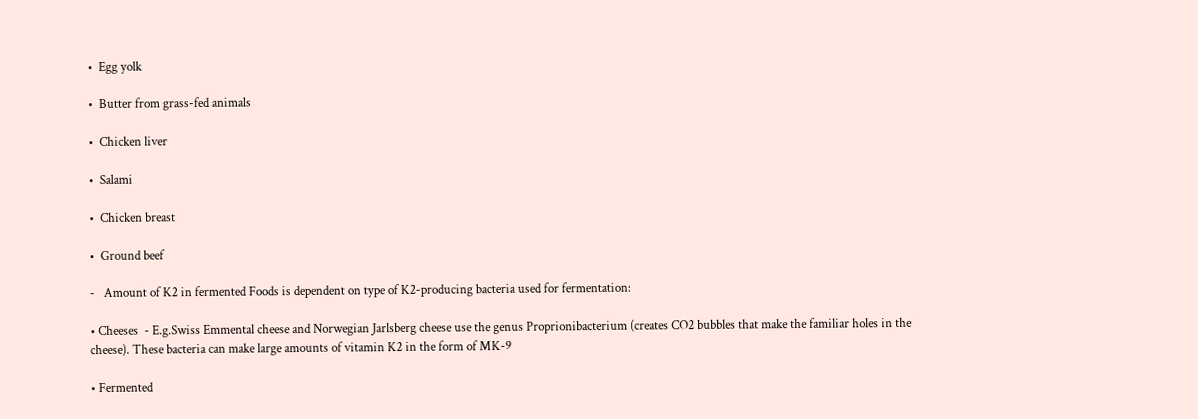•  Egg yolk

•  Butter from grass-fed animals

•  Chicken liver

•  Salami

•  Chicken breast

•  Ground beef

-   Amount of K2 in fermented Foods is dependent on type of K2-producing bacteria used for fermentation:

• Cheeses  - E.g.Swiss Emmental cheese and Norwegian Jarlsberg cheese use the genus Proprionibacterium (creates CO2 bubbles that make the familiar holes in the cheese). These bacteria can make large amounts of vitamin K2 in the form of MK-9

• Fermented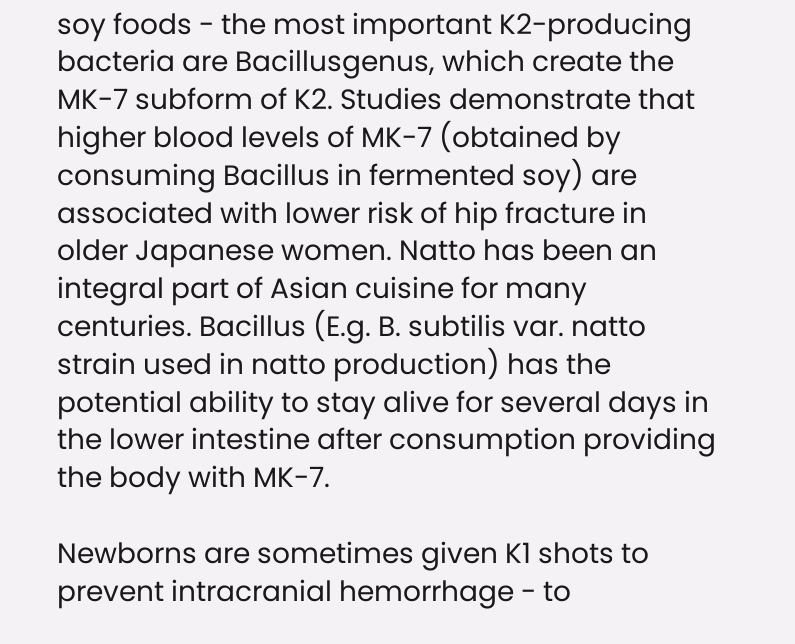soy foods - the most important K2-producing bacteria are Bacillusgenus, which create the MK-7 subform of K2. Studies demonstrate that higher blood levels of MK-7 (obtained by consuming Bacillus in fermented soy) are associated with lower risk of hip fracture in older Japanese women. Natto has been an integral part of Asian cuisine for many centuries. Bacillus (E.g. B. subtilis var. natto strain used in natto production) has the potential ability to stay alive for several days in the lower intestine after consumption providing the body with MK-7.

Newborns are sometimes given K1 shots to prevent intracranial hemorrhage - to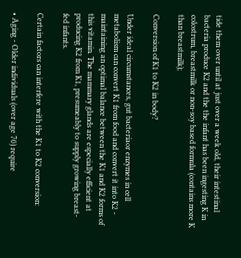tide them over until at just over a week old, their intestinal bacteria produce K2 and the the infant has been ingesting K in colostrum, breastmilk or non-soy based formula (contains more K than breastmilk);

Conversion of K1 to K2 in body?

Under ideal circumstances, gut bacteriaor enzymes in cell metabolism can convert K1 from food and convert it into K2 - maintaining an optimal balance between the K1 and K2 forms of this vitamin. The mammary glands are especially efficient at producing K2 from K1, presumeably to supply growing breast-fed infants.

Certain factors can interfere with the K1 to K2 conversion:

• Aging - Older individuals (over age 70) require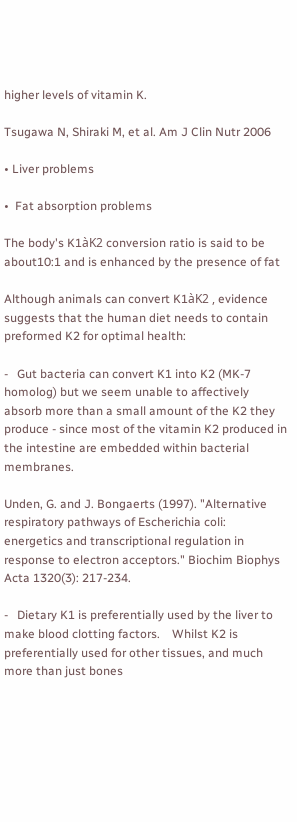higher levels of vitamin K.

Tsugawa N, Shiraki M, et al. Am J Clin Nutr 2006

• Liver problems

•  Fat absorption problems

The body's K1àK2 conversion ratio is said to be about10:1 and is enhanced by the presence of fat

Although animals can convert K1àK2 , evidence suggests that the human diet needs to contain preformed K2 for optimal health:

-   Gut bacteria can convert K1 into K2 (MK-7 homolog) but we seem unable to affectively absorb more than a small amount of the K2 they produce - since most of the vitamin K2 produced in the intestine are embedded within bacterial membranes.

Unden, G. and J. Bongaerts (1997). "Alternative respiratory pathways of Escherichia coli: energetics and transcriptional regulation in response to electron acceptors." Biochim Biophys Acta 1320(3): 217-234.

-   Dietary K1 is preferentially used by the liver to make blood clotting factors.    Whilst K2 is preferentially used for other tissues, and much more than just bones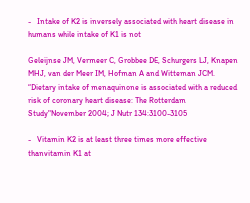-   Intake of K2 is inversely associated with heart disease in humans while intake of K1 is not

Geleijnse JM, Vermeer C, Grobbee DE, Schurgers LJ, Knapen MHJ, van der Meer IM, Hofman A and Witteman JCM. “Dietary intake of menaquinone is associated with a reduced risk of coronary heart disease: The Rotterdam Study"November 2004; J Nutr 134:3100-3105

-   Vitamin K2 is at least three times more effective thanvitamin K1 at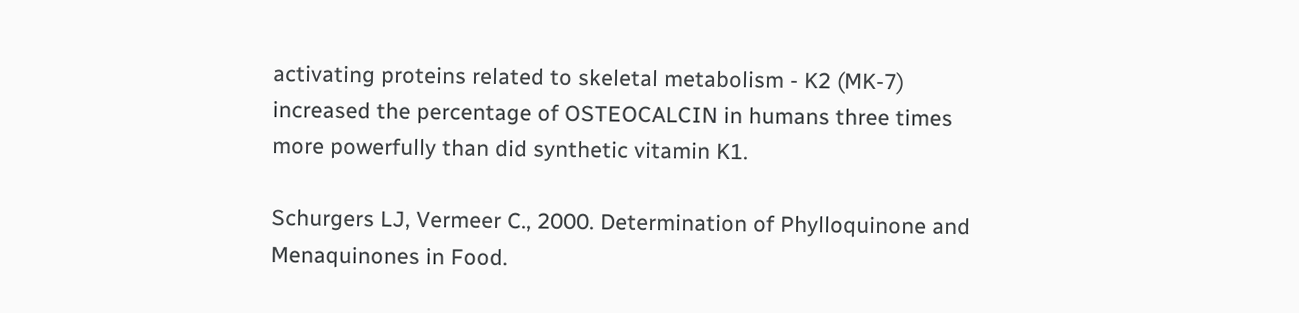activating proteins related to skeletal metabolism - K2 (MK-7) increased the percentage of OSTEOCALCIN in humans three times more powerfully than did synthetic vitamin K1.

Schurgers LJ, Vermeer C., 2000. Determination of Phylloquinone and Menaquinones in Food.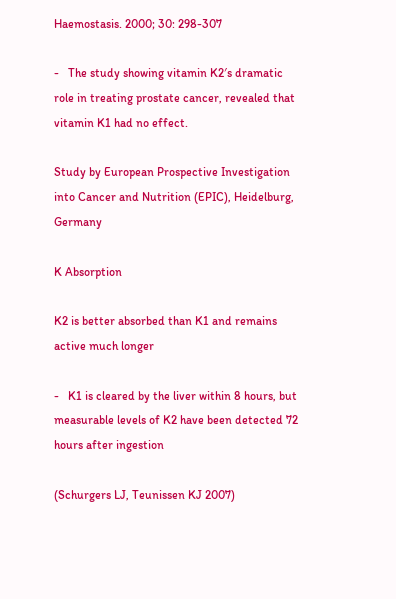Haemostasis. 2000; 30: 298-307

-   The study showing vitamin K2′s dramatic role in treating prostate cancer, revealed that vitamin K1 had no effect.

Study by European Prospective Investigation into Cancer and Nutrition (EPIC), Heidelburg, Germany

K Absorption

K2 is better absorbed than K1 and remains active much longer

-   K1 is cleared by the liver within 8 hours, but measurable levels of K2 have been detected 72 hours after ingestion

(Schurgers LJ, Teunissen KJ 2007)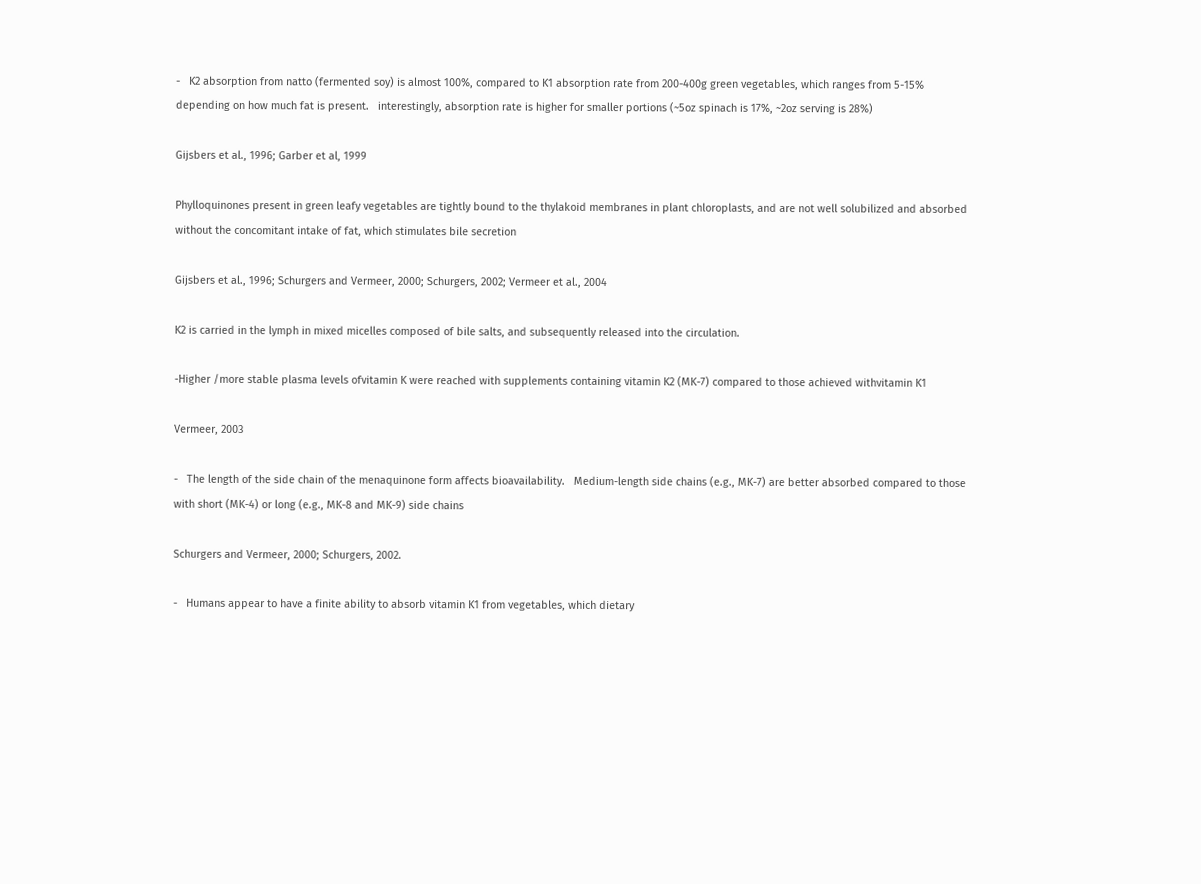-   K2 absorption from natto (fermented soy) is almost 100%, compared to K1 absorption rate from 200-400g green vegetables, which ranges from 5-15% depending on how much fat is present.   interestingly, absorption rate is higher for smaller portions (~5oz spinach is 17%, ~2oz serving is 28%)

Gijsbers et al., 1996; Garber et al, 1999

Phylloquinones present in green leafy vegetables are tightly bound to the thylakoid membranes in plant chloroplasts, and are not well solubilized and absorbed without the concomitant intake of fat, which stimulates bile secretion

Gijsbers et al., 1996; Schurgers and Vermeer, 2000; Schurgers, 2002; Vermeer et al., 2004

K2 is carried in the lymph in mixed micelles composed of bile salts, and subsequently released into the circulation.

-Higher /more stable plasma levels ofvitamin K were reached with supplements containing vitamin K2 (MK-7) compared to those achieved withvitamin K1

Vermeer, 2003

-   The length of the side chain of the menaquinone form affects bioavailability.   Medium-length side chains (e.g., MK-7) are better absorbed compared to those with short (MK-4) or long (e.g., MK-8 and MK-9) side chains

Schurgers and Vermeer, 2000; Schurgers, 2002.

-   Humans appear to have a finite ability to absorb vitamin K1 from vegetables, which dietary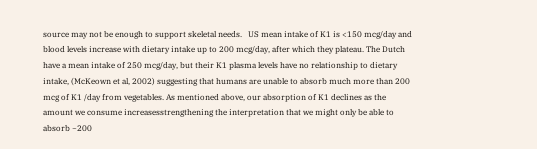source may not be enough to support skeletal needs.   US mean intake of K1 is <150 mcg/day and blood levels increase with dietary intake up to 200 mcg/day, after which they plateau. The Dutch have a mean intake of 250 mcg/day, but their K1 plasma levels have no relationship to dietary intake, (McKeown et al, 2002) suggesting that humans are unable to absorb much more than 200 mcg of K1 /day from vegetables. As mentioned above, our absorption of K1 declines as the amount we consume increasesstrengthening the interpretation that we might only be able to absorb ~200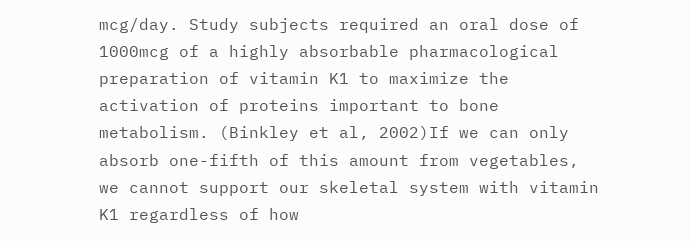mcg/day. Study subjects required an oral dose of 1000mcg of a highly absorbable pharmacological preparation of vitamin K1 to maximize the activation of proteins important to bone metabolism. (Binkley et al, 2002)If we can only absorb one-fifth of this amount from vegetables, we cannot support our skeletal system with vitamin K1 regardless of how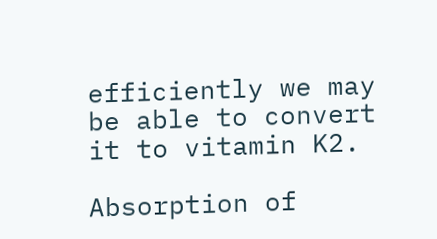efficiently we may be able to convert it to vitamin K2.

Absorption of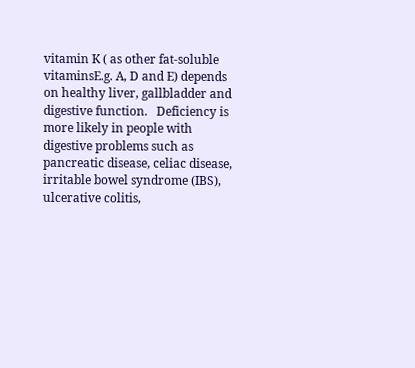vitamin K ( as other fat-soluble vitaminsE.g. A, D and E) depends on healthy liver, gallbladder and digestive function.   Deficiency is more likely in people with digestive problems such as pancreatic disease, celiac disease, irritable bowel syndrome (IBS), ulcerative colitis,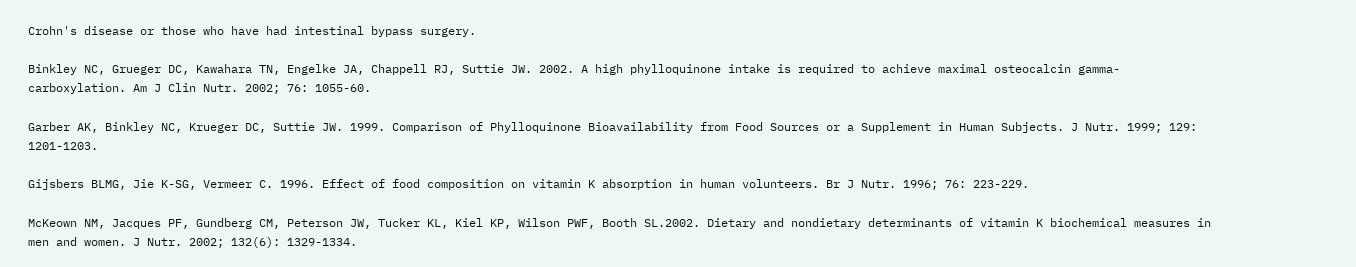Crohn's disease or those who have had intestinal bypass surgery.

Binkley NC, Grueger DC, Kawahara TN, Engelke JA, Chappell RJ, Suttie JW. 2002. A high phylloquinone intake is required to achieve maximal osteocalcin gamma-carboxylation. Am J Clin Nutr. 2002; 76: 1055-60.

Garber AK, Binkley NC, Krueger DC, Suttie JW. 1999. Comparison of Phylloquinone Bioavailability from Food Sources or a Supplement in Human Subjects. J Nutr. 1999; 129: 1201-1203.

Gijsbers BLMG, Jie K-SG, Vermeer C. 1996. Effect of food composition on vitamin K absorption in human volunteers. Br J Nutr. 1996; 76: 223-229.

McKeown NM, Jacques PF, Gundberg CM, Peterson JW, Tucker KL, Kiel KP, Wilson PWF, Booth SL.2002. Dietary and nondietary determinants of vitamin K biochemical measures in men and women. J Nutr. 2002; 132(6): 1329-1334.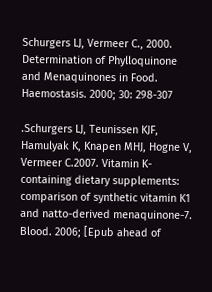Schurgers LJ, Vermeer C., 2000. Determination of Phylloquinone and Menaquinones in Food. Haemostasis. 2000; 30: 298-307

.Schurgers LJ, Teunissen KJF, Hamulyak K, Knapen MHJ, Hogne V, Vermeer C.2007. Vitamin K-containing dietary supplements: comparison of synthetic vitamin K1 and natto-derived menaquinone-7. Blood. 2006; [Epub ahead of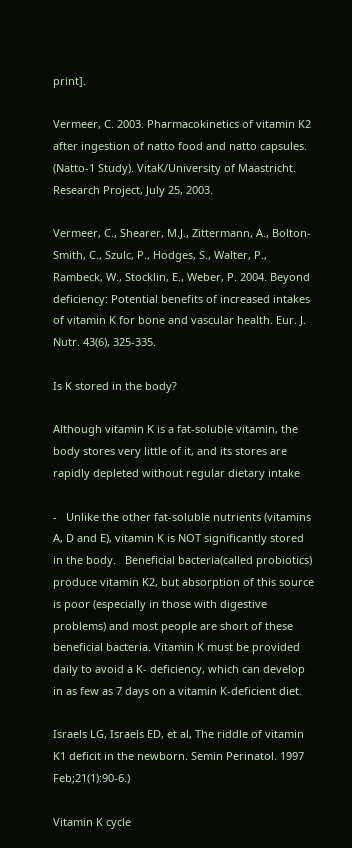print].

Vermeer, C. 2003. Pharmacokinetics of vitamin K2 after ingestion of natto food and natto capsules. (Natto-1 Study). VitaK/University of Maastricht. Research Project, July 25, 2003.

Vermeer, C., Shearer, M.J., Zittermann, A., Bolton-Smith, C., Szulc, P., Hodges, S., Walter, P., Rambeck, W., Stocklin, E., Weber, P. 2004. Beyond deficiency: Potential benefits of increased intakes of vitamin K for bone and vascular health. Eur. J. Nutr. 43(6), 325-335.

Is K stored in the body?

Although vitamin K is a fat-soluble vitamin, the body stores very little of it, and its stores are rapidly depleted without regular dietary intake

-   Unlike the other fat-soluble nutrients (vitamins A, D and E), vitamin K is NOT significantly stored in the body.   Beneficial bacteria(called probiotics) produce vitamin K2, but absorption of this source is poor (especially in those with digestive problems) and most people are short of these beneficial bacteria. Vitamin K must be provided daily to avoid a K- deficiency, which can develop in as few as 7 days on a vitamin K-deficient diet.

Israels LG, Israels ED, et al, The riddle of vitamin K1 deficit in the newborn. Semin Perinatol. 1997 Feb;21(1):90-6.)

Vitamin K cycle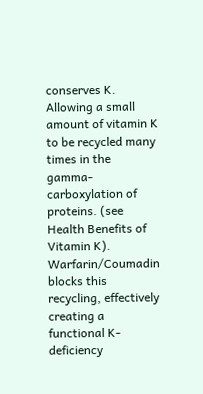conserves K.   Allowing a small amount of vitamin K to be recycled many times in the gamma-carboxylation of proteins. (see Health Benefits of Vitamin K). Warfarin/Coumadin blocks this recycling, effectively creating a functional K-deficiency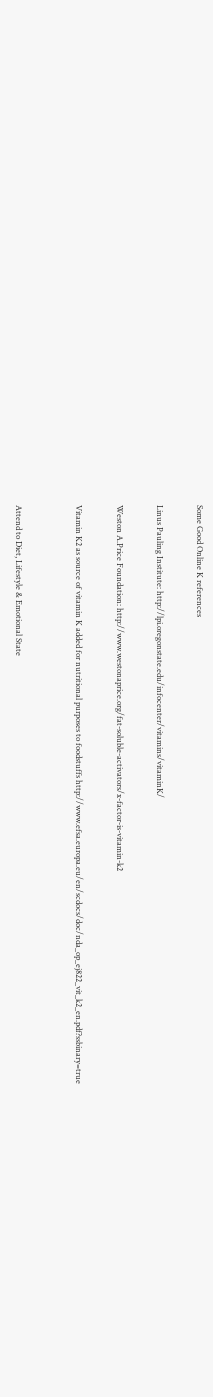Some Good Online K references

Linus Pauling Institute: http://lpi.oregonstate.edu/infocenter/vitamins/vitaminK/

Weston A.Price Foundation: http://www.westonaprice.org/fat-soluble-activators/x-factor-is-vitamin-k2

Vitamin K2 as source of vitamin K added for nutritional purposes to foodstuffs http://www.efsa.europa.eu/en/scdocs/doc/nda_op_ej822_vit_k2_en.pdf?ssbinary=true


Attend to Diet, Lifestyle & Emotional State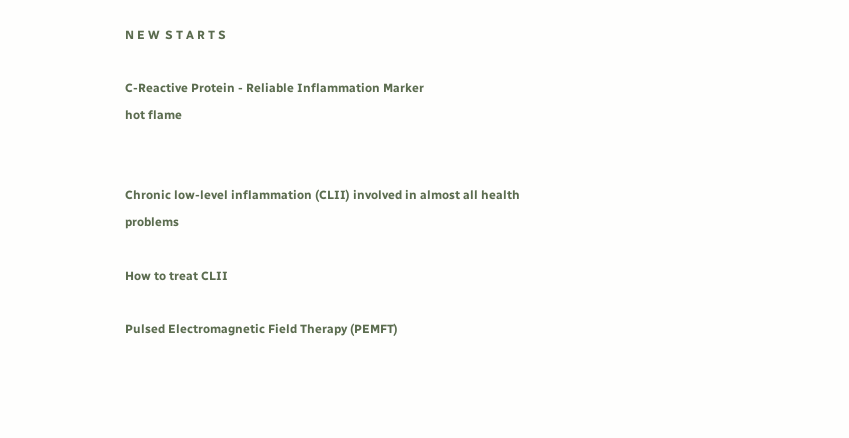N E W  S T A R T S

C-Reactive Protein - Reliable Inflammation Marker
hot flame


Chronic low-level inflammation (CLII) involved in almost all health problems

How to treat CLII

Pulsed Electromagnetic Field Therapy (PEMFT)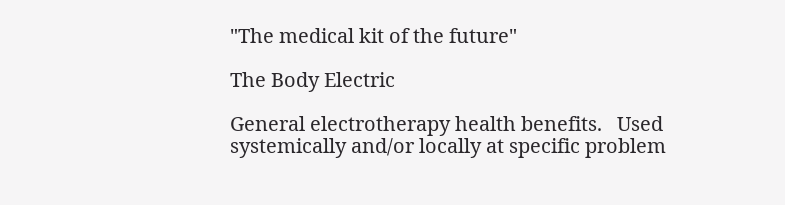"The medical kit of the future"

The Body Electric

General electrotherapy health benefits.   Used systemically and/or locally at specific problem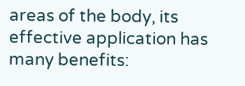areas of the body, its effective application has many benefits: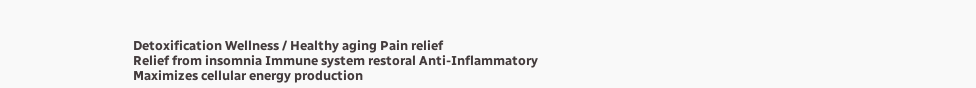Detoxification Wellness / Healthy aging Pain relief
Relief from insomnia Immune system restoral Anti-Inflammatory
Maximizes cellular energy production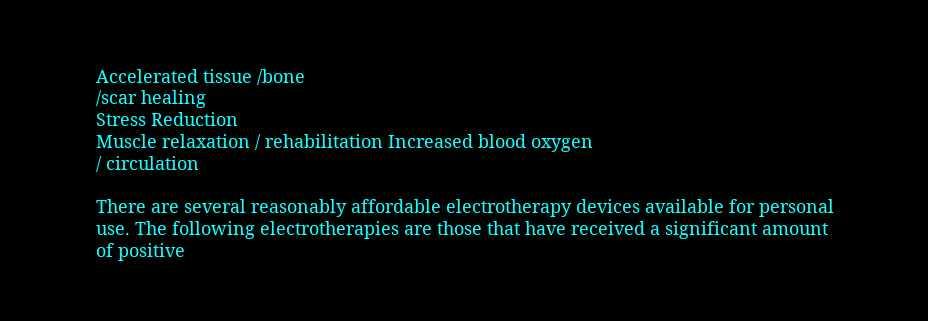Accelerated tissue /bone
/scar healing
Stress Reduction
Muscle relaxation / rehabilitation Increased blood oxygen
/ circulation

There are several reasonably affordable electrotherapy devices available for personal use. The following electrotherapies are those that have received a significant amount of positive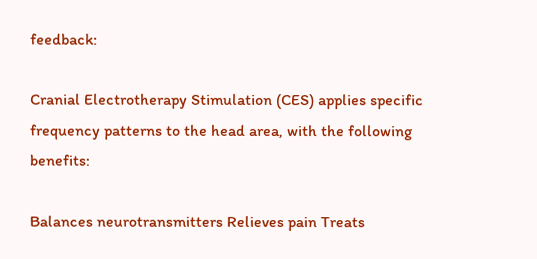feedback:

Cranial Electrotherapy Stimulation (CES) applies specific frequency patterns to the head area, with the following benefits:

Balances neurotransmitters Relieves pain Treats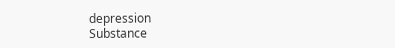depression
Substance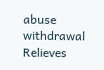abuse withdrawal Relieves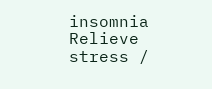insomnia Relieve stress /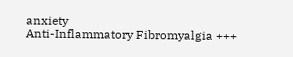anxiety
Anti-Inflammatory Fibromyalgia +++